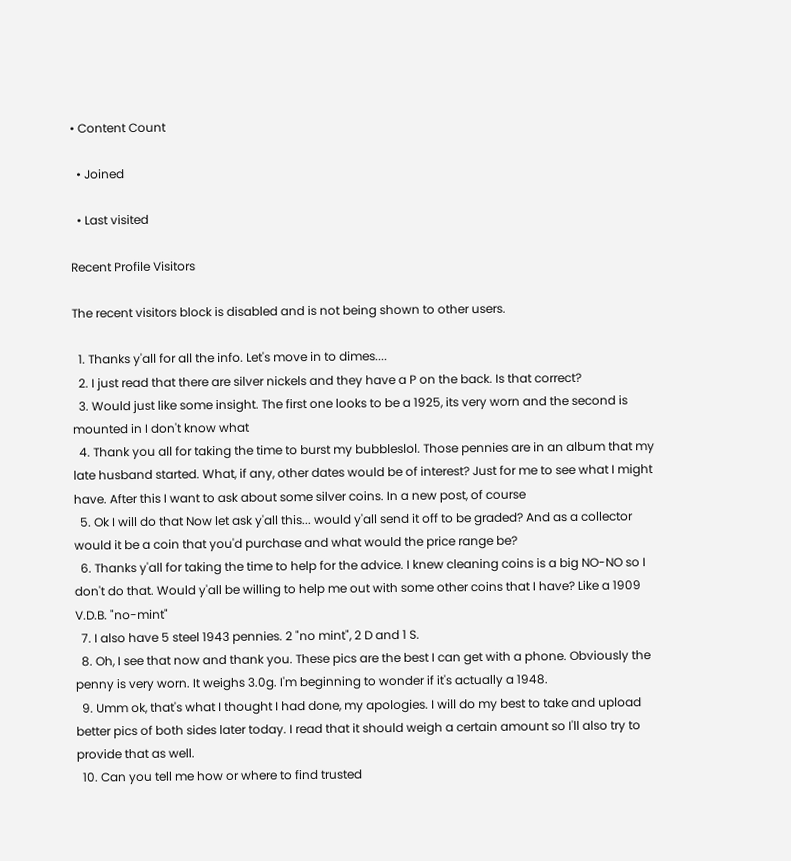• Content Count

  • Joined

  • Last visited

Recent Profile Visitors

The recent visitors block is disabled and is not being shown to other users.

  1. Thanks y'all for all the info. Let's move in to dimes....
  2. I just read that there are silver nickels and they have a P on the back. Is that correct?
  3. Would just like some insight. The first one looks to be a 1925, its very worn and the second is mounted in I don't know what
  4. Thank you all for taking the time to burst my bubbleslol. Those pennies are in an album that my late husband started. What, if any, other dates would be of interest? Just for me to see what I might have. After this I want to ask about some silver coins. In a new post, of course
  5. Ok I will do that Now let ask y'all this... would y'all send it off to be graded? And as a collector would it be a coin that you'd purchase and what would the price range be?
  6. Thanks y'all for taking the time to help for the advice. I knew cleaning coins is a big NO-NO so I don't do that. Would y'all be willing to help me out with some other coins that I have? Like a 1909 V.D.B. "no-mint"
  7. I also have 5 steel 1943 pennies. 2 "no mint", 2 D and 1 S.
  8. Oh, I see that now and thank you. These pics are the best I can get with a phone. Obviously the penny is very worn. It weighs 3.0g. I'm beginning to wonder if it's actually a 1948.
  9. Umm ok, that's what I thought I had done, my apologies. I will do my best to take and upload better pics of both sides later today. I read that it should weigh a certain amount so I'll also try to provide that as well.
  10. Can you tell me how or where to find trusted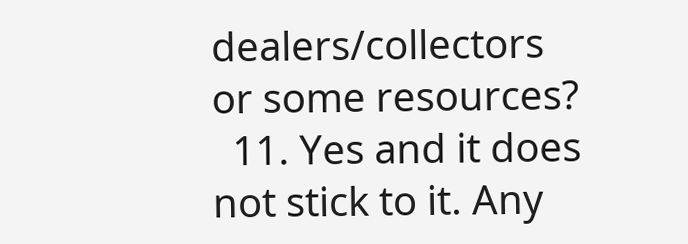dealers/collectors or some resources?
  11. Yes and it does not stick to it. Any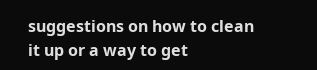suggestions on how to clean it up or a way to get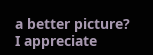a better picture? I appreciate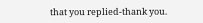that you replied-thank you.